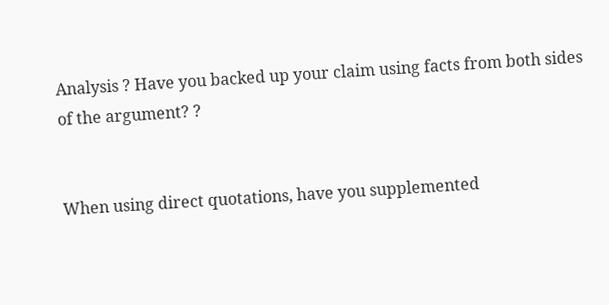Analysis ? Have you backed up your claim using facts from both sides of the argument? ?


When using direct quotations, have you supplemented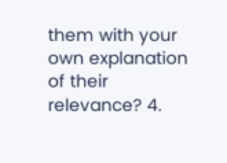them with your own explanation of their relevance? 4.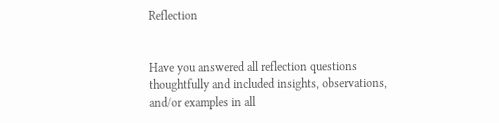Reflection


Have you answered all reflection questions thoughtfully and included insights, observations, and/or examples in all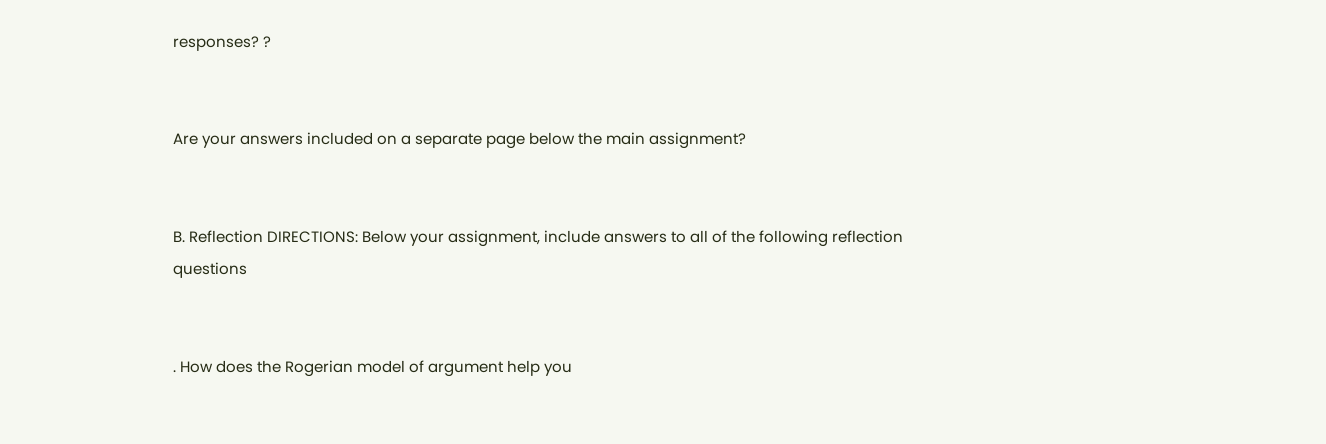responses? ?


Are your answers included on a separate page below the main assignment?


B. Reflection DIRECTIONS: Below your assignment, include answers to all of the following reflection questions


. How does the Rogerian model of argument help you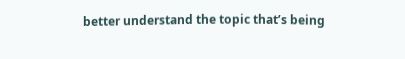better understand the topic that’s being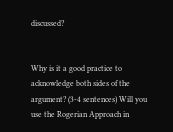discussed?


Why is it a good practice to acknowledge both sides of the argument? (3-4 sentences) Will you use the Rogerian Approach in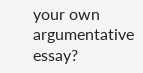your own argumentative essay?